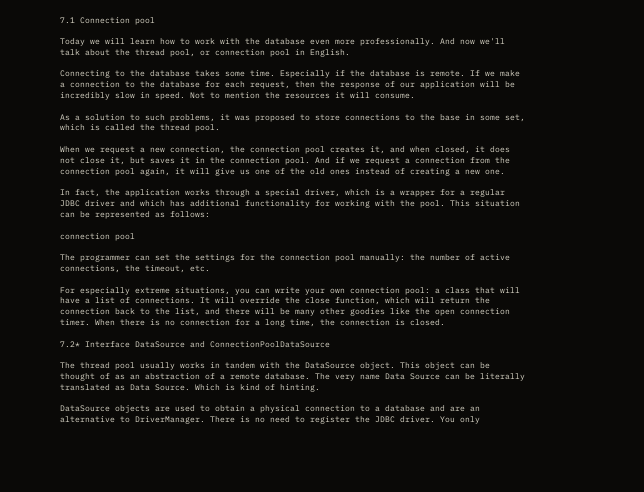7.1 Connection pool

Today we will learn how to work with the database even more professionally. And now we'll talk about the thread pool, or connection pool in English.

Connecting to the database takes some time. Especially if the database is remote. If we make a connection to the database for each request, then the response of our application will be incredibly slow in speed. Not to mention the resources it will consume.

As a solution to such problems, it was proposed to store connections to the base in some set, which is called the thread pool.

When we request a new connection, the connection pool creates it, and when closed, it does not close it, but saves it in the connection pool. And if we request a connection from the connection pool again, it will give us one of the old ones instead of creating a new one.

In fact, the application works through a special driver, which is a wrapper for a regular JDBC driver and which has additional functionality for working with the pool. This situation can be represented as follows:

connection pool

The programmer can set the settings for the connection pool manually: the number of active connections, the timeout, etc.

For especially extreme situations, you can write your own connection pool: a class that will have a list of connections. It will override the close function, which will return the connection back to the list, and there will be many other goodies like the open connection timer. When there is no connection for a long time, the connection is closed.

7.2* Interface DataSource and ConnectionPoolDataSource

The thread pool usually works in tandem with the DataSource object. This object can be thought of as an abstraction of a remote database. The very name Data Source can be literally translated as Data Source. Which is kind of hinting.

DataSource objects are used to obtain a physical connection to a database and are an alternative to DriverManager. There is no need to register the JDBC driver. You only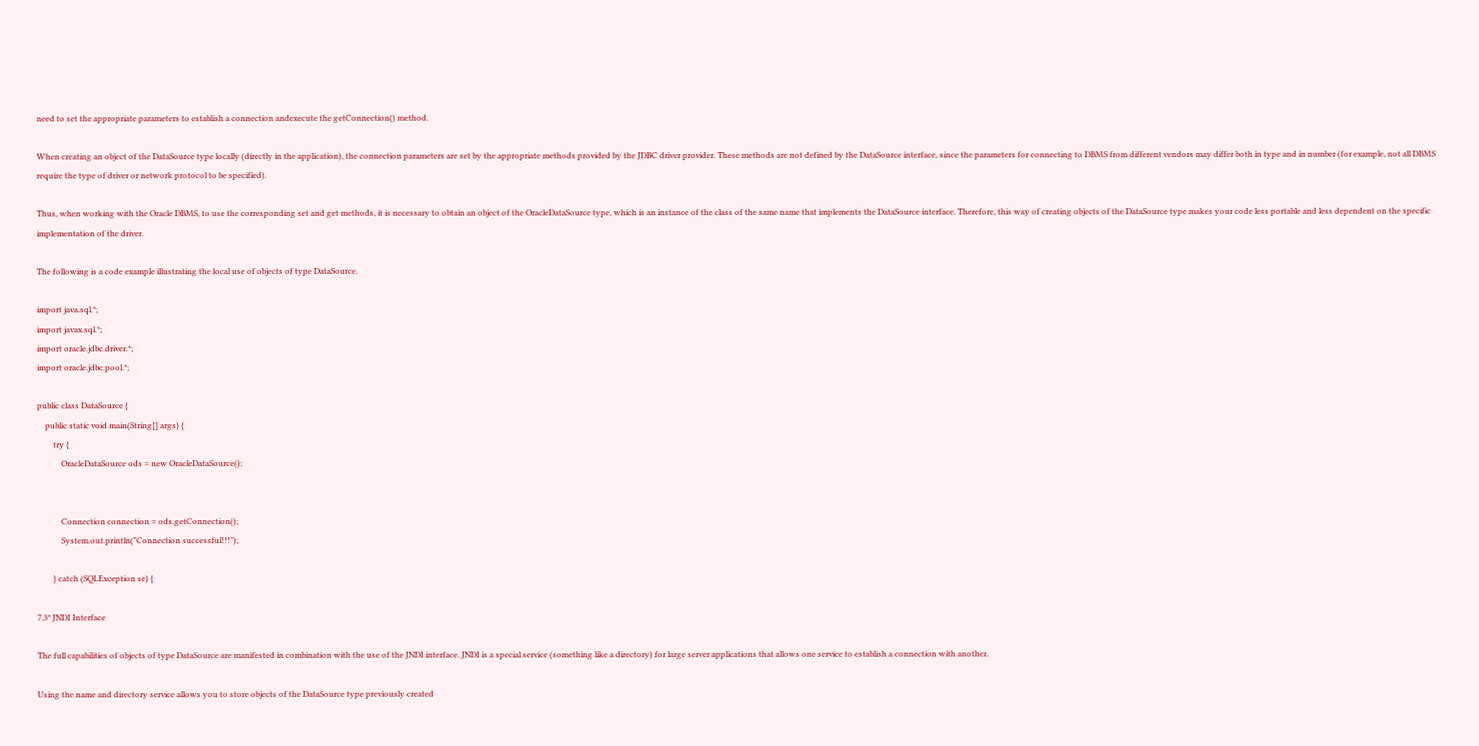need to set the appropriate parameters to establish a connection andexecute the getConnection() method.

When creating an object of the DataSource type locally (directly in the application), the connection parameters are set by the appropriate methods provided by the JDBC driver provider. These methods are not defined by the DataSource interface, since the parameters for connecting to DBMS from different vendors may differ both in type and in number (for example, not all DBMS require the type of driver or network protocol to be specified).

Thus, when working with the Oracle DBMS, to use the corresponding set and get methods, it is necessary to obtain an object of the OracleDataSource type, which is an instance of the class of the same name that implements the DataSource interface. Therefore, this way of creating objects of the DataSource type makes your code less portable and less dependent on the specific implementation of the driver.

The following is a code example illustrating the local use of objects of type DataSource.

import java.sql.*;
import javax.sql.*;
import oracle.jdbc.driver.*;
import oracle.jdbc.pool.*;

public class DataSource {
    public static void main(String[] args) {
        try {
            OracleDataSource ods = new OracleDataSource();


            Connection connection = ods.getConnection();
            System.out.println("Connection successful!!!");

        } catch (SQLException se) {

7.3* JNDI Interface

The full capabilities of objects of type DataSource are manifested in combination with the use of the JNDI interface. JNDI is a special service (something like a directory) for large server applications that allows one service to establish a connection with another.

Using the name and directory service allows you to store objects of the DataSource type previously created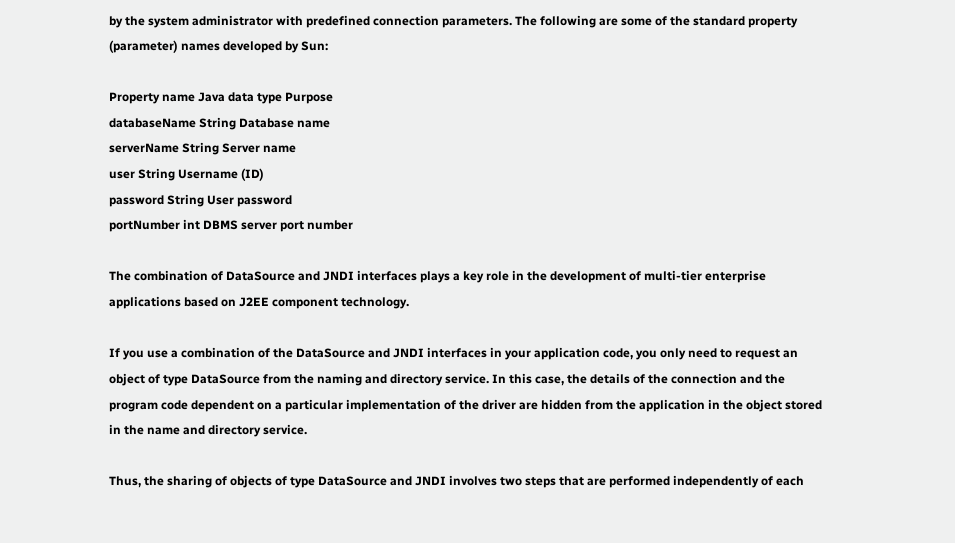by the system administrator with predefined connection parameters. The following are some of the standard property (parameter) names developed by Sun:

Property name Java data type Purpose
databaseName String Database name
serverName String Server name
user String Username (ID)
password String User password
portNumber int DBMS server port number

The combination of DataSource and JNDI interfaces plays a key role in the development of multi-tier enterprise applications based on J2EE component technology.

If you use a combination of the DataSource and JNDI interfaces in your application code, you only need to request an object of type DataSource from the naming and directory service. In this case, the details of the connection and the program code dependent on a particular implementation of the driver are hidden from the application in the object stored in the name and directory service.

Thus, the sharing of objects of type DataSource and JNDI involves two steps that are performed independently of each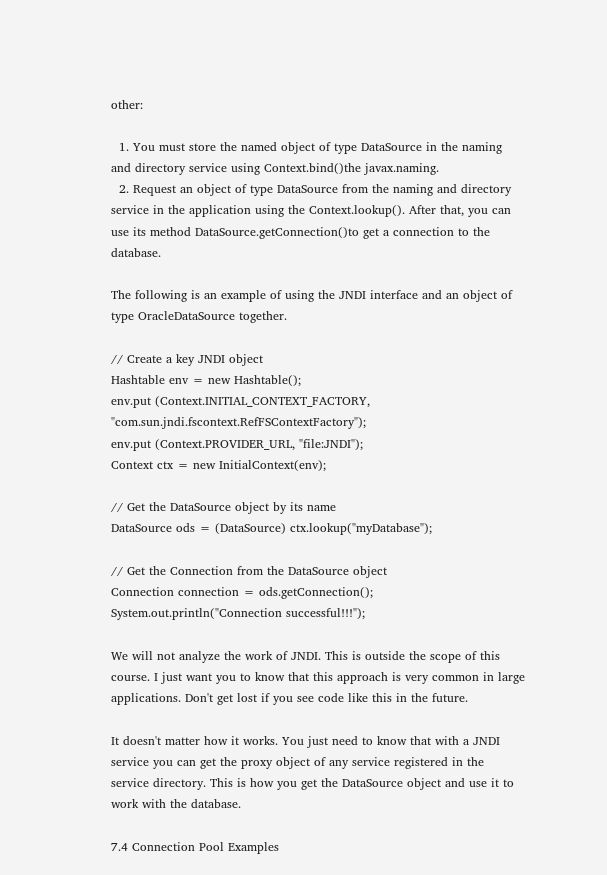other:

  1. You must store the named object of type DataSource in the naming and directory service using Context.bind()the javax.naming.
  2. Request an object of type DataSource from the naming and directory service in the application using the Context.lookup(). After that, you can use its method DataSource.getConnection()to get a connection to the database.

The following is an example of using the JNDI interface and an object of type OracleDataSource together.

// Create a key JNDI object
Hashtable env = new Hashtable();
env.put (Context.INITIAL_CONTEXT_FACTORY, "com.sun.jndi.fscontext.RefFSContextFactory");
env.put (Context.PROVIDER_URL, "file:JNDI");
Context ctx = new InitialContext(env);

// Get the DataSource object by its name
DataSource ods = (DataSource) ctx.lookup("myDatabase");

// Get the Connection from the DataSource object
Connection connection = ods.getConnection();
System.out.println("Connection successful!!!");

We will not analyze the work of JNDI. This is outside the scope of this course. I just want you to know that this approach is very common in large applications. Don't get lost if you see code like this in the future.

It doesn't matter how it works. You just need to know that with a JNDI service you can get the proxy object of any service registered in the service directory. This is how you get the DataSource object and use it to work with the database.

7.4 Connection Pool Examples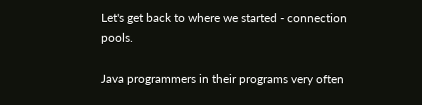Let's get back to where we started - connection pools.

Java programmers in their programs very often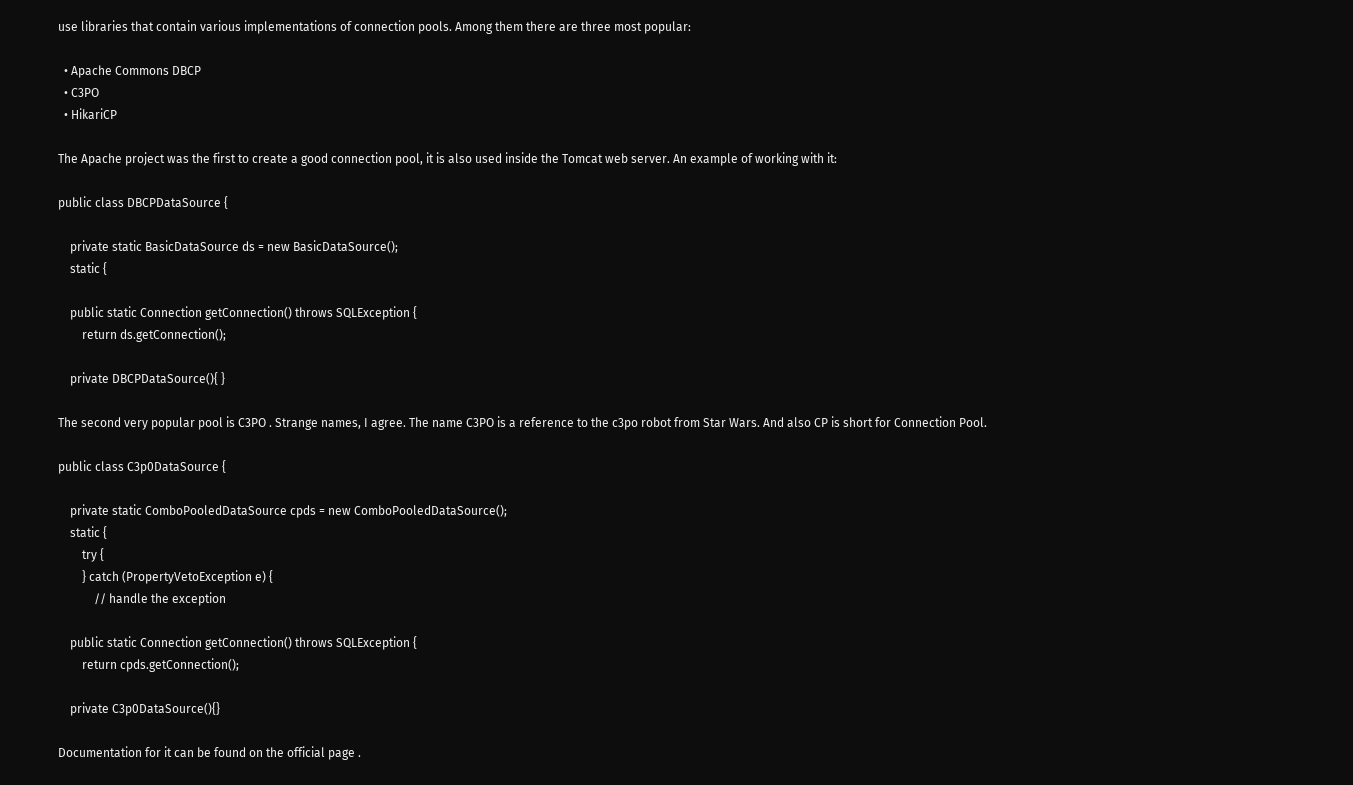use libraries that contain various implementations of connection pools. Among them there are three most popular:

  • Apache Commons DBCP
  • C3PO
  • HikariCP

The Apache project was the first to create a good connection pool, it is also used inside the Tomcat web server. An example of working with it:

public class DBCPDataSource {

    private static BasicDataSource ds = new BasicDataSource();
    static {

    public static Connection getConnection() throws SQLException {
        return ds.getConnection();

    private DBCPDataSource(){ }

The second very popular pool is C3PO . Strange names, I agree. The name C3PO is a reference to the c3po robot from Star Wars. And also CP is short for Connection Pool.

public class C3p0DataSource {

    private static ComboPooledDataSource cpds = new ComboPooledDataSource();
    static {
        try {
        } catch (PropertyVetoException e) {
            // handle the exception

    public static Connection getConnection() throws SQLException {
        return cpds.getConnection();

    private C3p0DataSource(){}

Documentation for it can be found on the official page .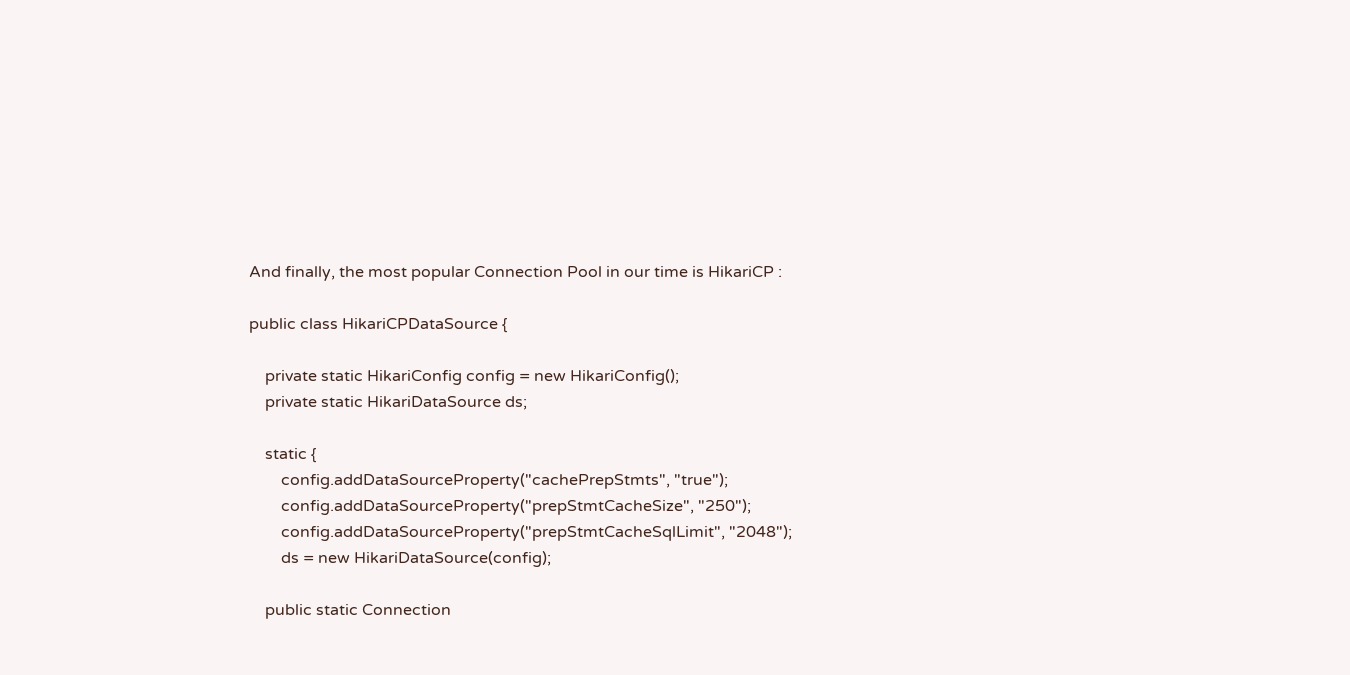And finally, the most popular Connection Pool in our time is HikariCP :

public class HikariCPDataSource {

    private static HikariConfig config = new HikariConfig();
    private static HikariDataSource ds;

    static {
        config.addDataSourceProperty("cachePrepStmts", "true");
        config.addDataSourceProperty("prepStmtCacheSize", "250");
        config.addDataSourceProperty("prepStmtCacheSqlLimit", "2048");
        ds = new HikariDataSource(config);

    public static Connection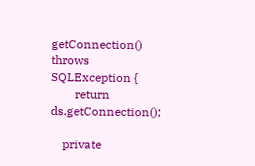getConnection() throws SQLException {
        return ds.getConnection();

    private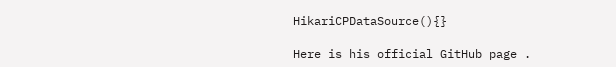HikariCPDataSource(){}

Here is his official GitHub page .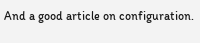And a good article on configuration.